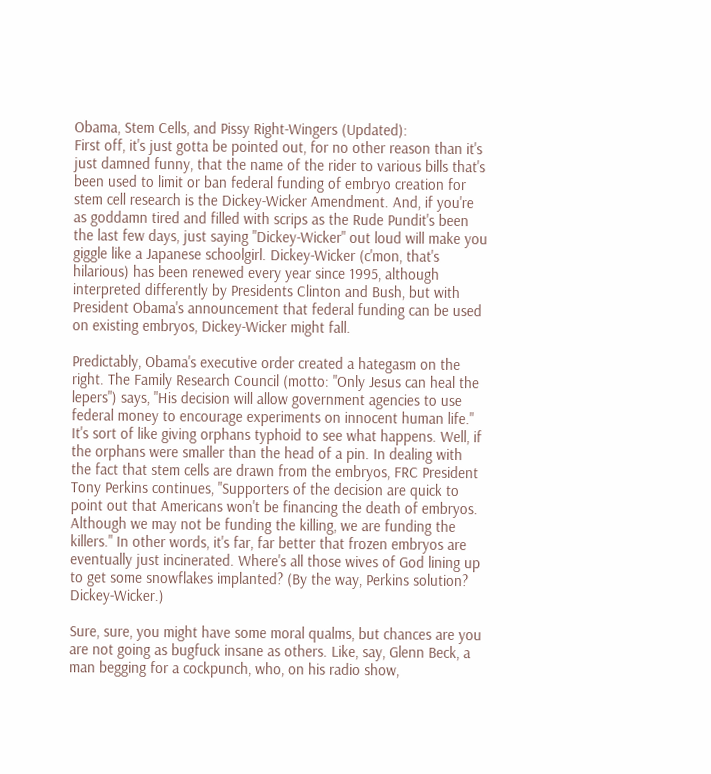Obama, Stem Cells, and Pissy Right-Wingers (Updated):
First off, it's just gotta be pointed out, for no other reason than it's just damned funny, that the name of the rider to various bills that's been used to limit or ban federal funding of embryo creation for stem cell research is the Dickey-Wicker Amendment. And, if you're as goddamn tired and filled with scrips as the Rude Pundit's been the last few days, just saying "Dickey-Wicker" out loud will make you giggle like a Japanese schoolgirl. Dickey-Wicker (c'mon, that's hilarious) has been renewed every year since 1995, although interpreted differently by Presidents Clinton and Bush, but with President Obama's announcement that federal funding can be used on existing embryos, Dickey-Wicker might fall.

Predictably, Obama's executive order created a hategasm on the right. The Family Research Council (motto: "Only Jesus can heal the lepers") says, "His decision will allow government agencies to use federal money to encourage experiments on innocent human life." It's sort of like giving orphans typhoid to see what happens. Well, if the orphans were smaller than the head of a pin. In dealing with the fact that stem cells are drawn from the embryos, FRC President Tony Perkins continues, "Supporters of the decision are quick to point out that Americans won't be financing the death of embryos. Although we may not be funding the killing, we are funding the killers." In other words, it's far, far better that frozen embryos are eventually just incinerated. Where's all those wives of God lining up to get some snowflakes implanted? (By the way, Perkins solution? Dickey-Wicker.)

Sure, sure, you might have some moral qualms, but chances are you are not going as bugfuck insane as others. Like, say, Glenn Beck, a man begging for a cockpunch, who, on his radio show,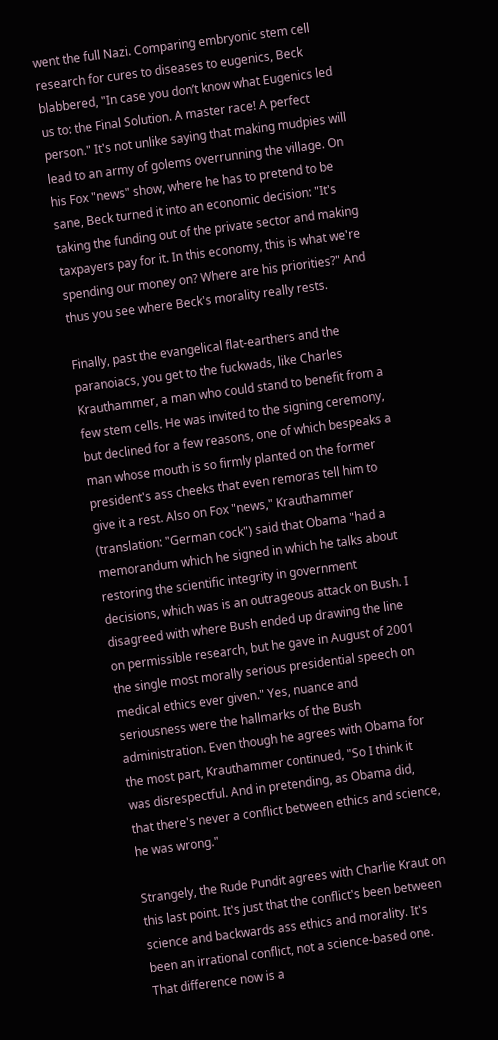went the full Nazi. Comparing embryonic stem cell research for cures to diseases to eugenics, Beck blabbered, "In case you don’t know what Eugenics led us to: the Final Solution. A master race! A perfect person." It's not unlike saying that making mudpies will lead to an army of golems overrunning the village. On his Fox "news" show, where he has to pretend to be sane, Beck turned it into an economic decision: "It's taking the funding out of the private sector and making taxpayers pay for it. In this economy, this is what we're spending our money on? Where are his priorities?" And thus you see where Beck's morality really rests.

Finally, past the evangelical flat-earthers and the paranoiacs, you get to the fuckwads, like Charles Krauthammer, a man who could stand to benefit from a few stem cells. He was invited to the signing ceremony, but declined for a few reasons, one of which bespeaks a man whose mouth is so firmly planted on the former president's ass cheeks that even remoras tell him to give it a rest. Also on Fox "news," Krauthammer (translation: "German cock") said that Obama "had a memorandum which he signed in which he talks about restoring the scientific integrity in government decisions, which was is an outrageous attack on Bush. I disagreed with where Bush ended up drawing the line on permissible research, but he gave in August of 2001 the single most morally serious presidential speech on medical ethics ever given." Yes, nuance and seriousness were the hallmarks of the Bush administration. Even though he agrees with Obama for the most part, Krauthammer continued, "So I think it was disrespectful. And in pretending, as Obama did, that there's never a conflict between ethics and science, he was wrong."

Strangely, the Rude Pundit agrees with Charlie Kraut on this last point. It's just that the conflict's been between science and backwards ass ethics and morality. It's been an irrational conflict, not a science-based one. That difference now is a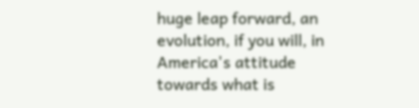huge leap forward, an evolution, if you will, in America's attitude towards what is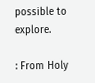possible to explore.

: From Holy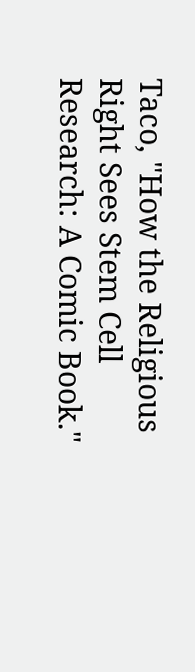Taco, "How the Religious Right Sees Stem Cell Research: A Comic Book."